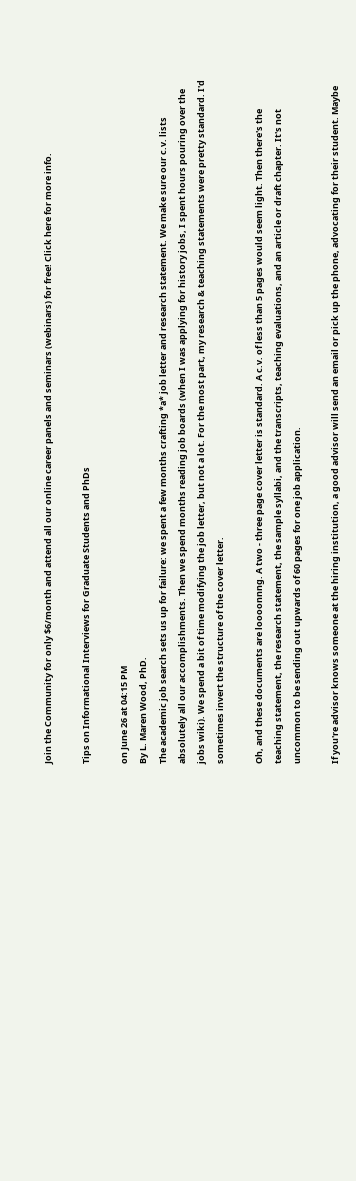Join the Community for only $6/month and attend all our online career panels and seminars (webinars) for free! Click here for more info.

Tips on Informational Interviews for Graduate Students and PhDs

on June 26 at 04:15 PM
By L. Maren Wood, PhD.
The academic job search sets us up for failure: we spent a few months crafting *a* job letter and research statement. We make sure our c.v. lists absolutely all our accomplishments. Then we spend months reading job boards (when I was applying for history jobs, I spent hours pouring over the jobs wiki). We spend a bit of time modifying the job letter, but not a lot. For the most part, my research & teaching statements were pretty standard. I'd sometimes invert the structure of the cover letter.

Oh, and these documents are loooonnng. A two - three page cover letter is standard. A c.v. of less than 5 pages would seem light. Then there's the teaching statement, the research statement, the sample syllabi, and the transcripts, teaching evaluations, and an article or draft chapter. It's not uncommon to be sending out upwards of 60 pages for one job application.

If you're advisor knows someone at the hiring institution, a good advisor will send an email or pick up the phone, advocating for their student. Maybe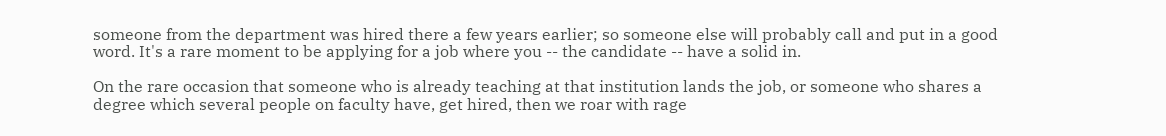someone from the department was hired there a few years earlier; so someone else will probably call and put in a good word. It's a rare moment to be applying for a job where you -- the candidate -- have a solid in.

On the rare occasion that someone who is already teaching at that institution lands the job, or someone who shares a degree which several people on faculty have, get hired, then we roar with rage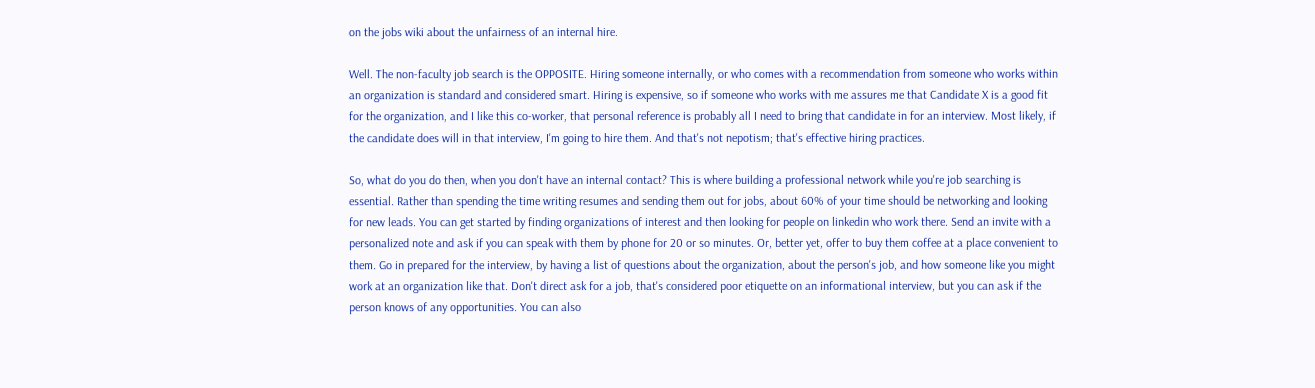on the jobs wiki about the unfairness of an internal hire.

Well. The non-faculty job search is the OPPOSITE. Hiring someone internally, or who comes with a recommendation from someone who works within an organization is standard and considered smart. Hiring is expensive, so if someone who works with me assures me that Candidate X is a good fit for the organization, and I like this co-worker, that personal reference is probably all I need to bring that candidate in for an interview. Most likely, if the candidate does will in that interview, I'm going to hire them. And that's not nepotism; that's effective hiring practices.

So, what do you do then, when you don't have an internal contact? This is where building a professional network while you're job searching is essential. Rather than spending the time writing resumes and sending them out for jobs, about 60% of your time should be networking and looking for new leads. You can get started by finding organizations of interest and then looking for people on linkedin who work there. Send an invite with a personalized note and ask if you can speak with them by phone for 20 or so minutes. Or, better yet, offer to buy them coffee at a place convenient to them. Go in prepared for the interview, by having a list of questions about the organization, about the person's job, and how someone like you might work at an organization like that. Don't direct ask for a job, that's considered poor etiquette on an informational interview, but you can ask if the person knows of any opportunities. You can also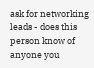ask for networking leads - does this person know of anyone you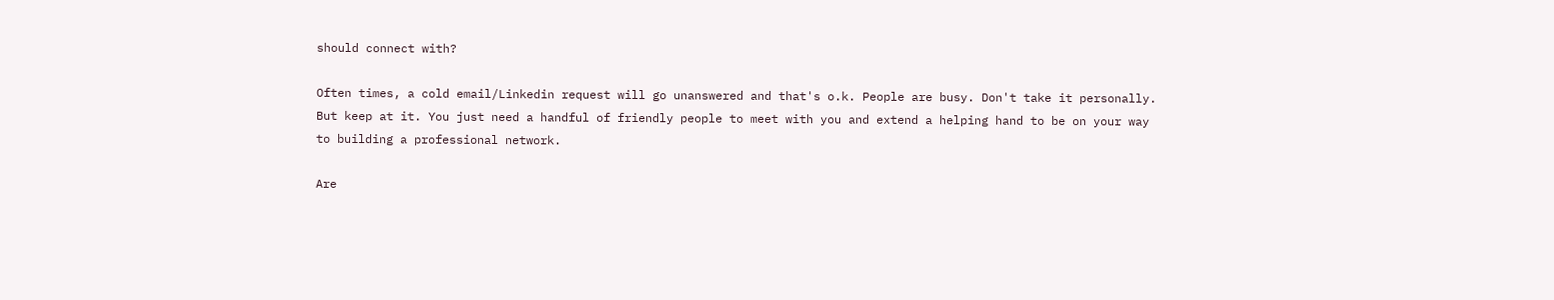should connect with?

Often times, a cold email/Linkedin request will go unanswered and that's o.k. People are busy. Don't take it personally. But keep at it. You just need a handful of friendly people to meet with you and extend a helping hand to be on your way to building a professional network.

Are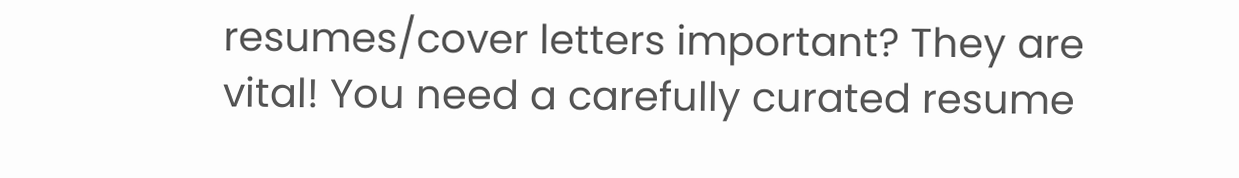resumes/cover letters important? They are vital! You need a carefully curated resume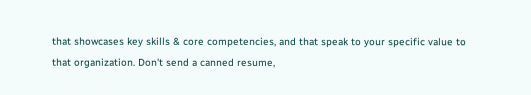that showcases key skills & core competencies, and that speak to your specific value to that organization. Don't send a canned resume,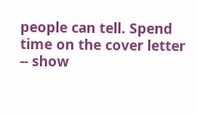people can tell. Spend time on the cover letter -- show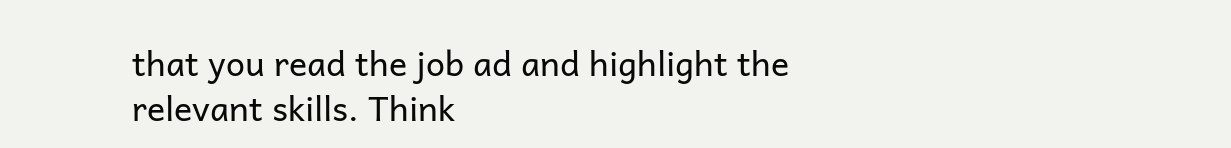that you read the job ad and highlight the relevant skills. Think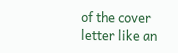of the cover letter like an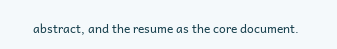abstract, and the resume as the core document.